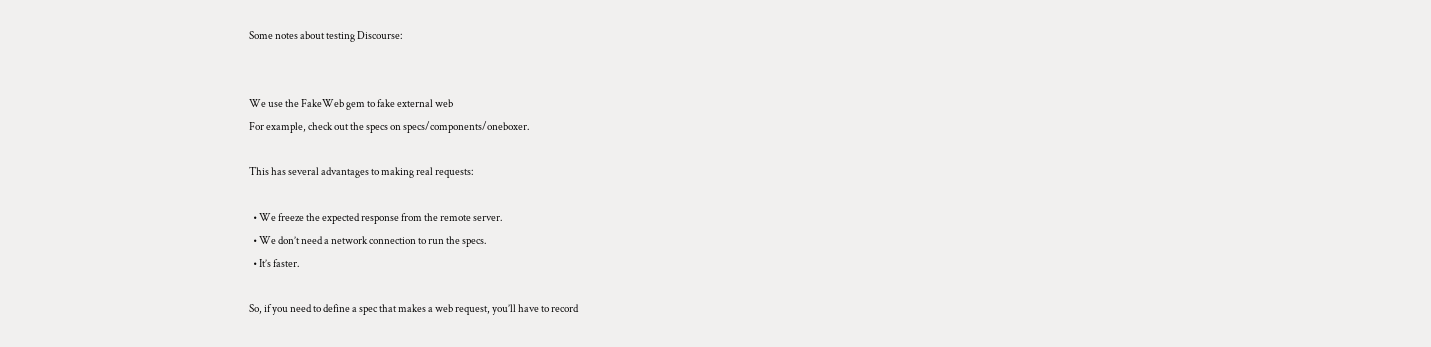Some notes about testing Discourse:


We use the FakeWeb gem to fake external web
For example, check out the specs on specs/components/oneboxer.

This has several advantages to making real requests:

  • We freeze the expected response from the remote server.
  • We don’t need a network connection to run the specs.
  • It’s faster.

So, if you need to define a spec that makes a web request, you’ll have to record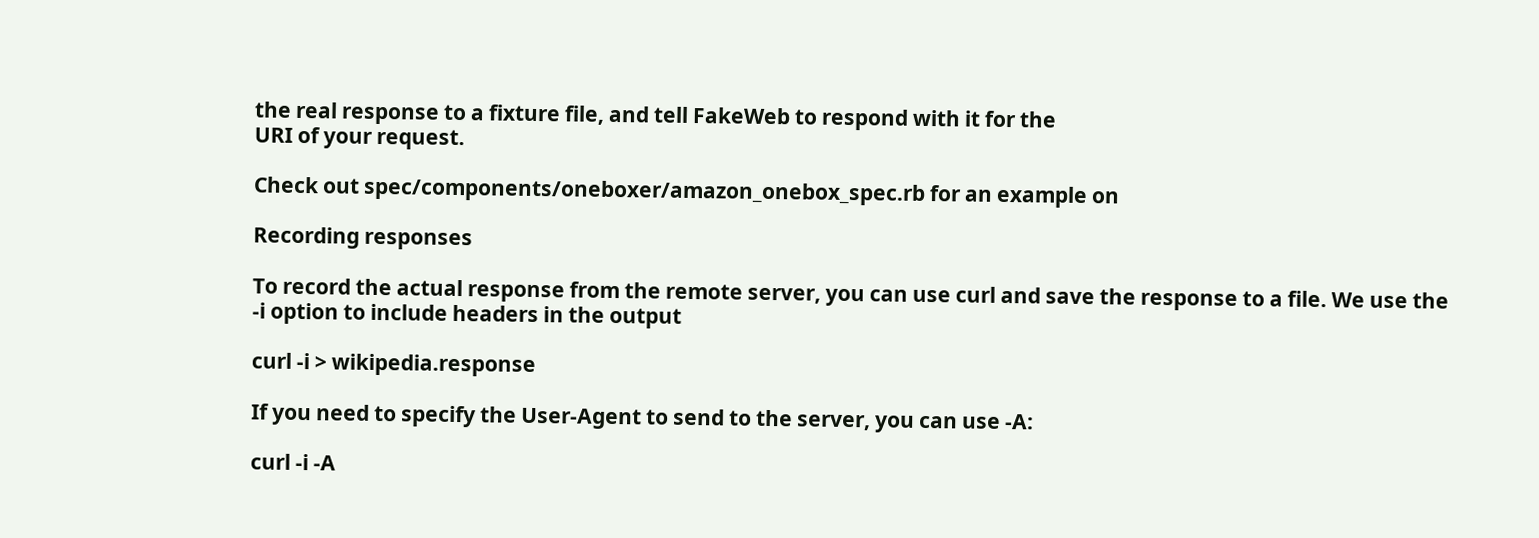the real response to a fixture file, and tell FakeWeb to respond with it for the
URI of your request.

Check out spec/components/oneboxer/amazon_onebox_spec.rb for an example on

Recording responses

To record the actual response from the remote server, you can use curl and save the response to a file. We use the -i option to include headers in the output

curl -i > wikipedia.response

If you need to specify the User-Agent to send to the server, you can use -A:

curl -i -A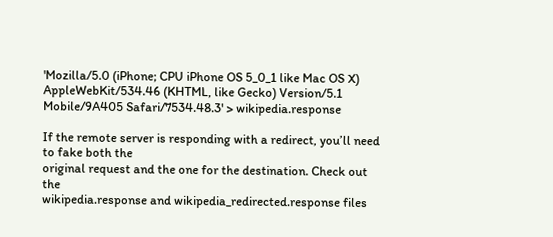'Mozilla/5.0 (iPhone; CPU iPhone OS 5_0_1 like Mac OS X) AppleWebKit/534.46 (KHTML, like Gecko) Version/5.1 Mobile/9A405 Safari/7534.48.3' > wikipedia.response

If the remote server is responding with a redirect, you’ll need to fake both the
original request and the one for the destination. Check out the
wikipedia.response and wikipedia_redirected.response files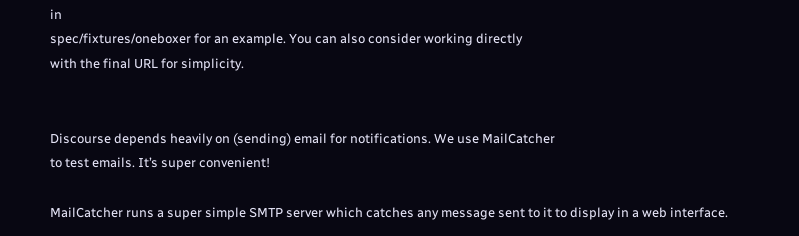in
spec/fixtures/oneboxer for an example. You can also consider working directly
with the final URL for simplicity.


Discourse depends heavily on (sending) email for notifications. We use MailCatcher
to test emails. It’s super convenient!

MailCatcher runs a super simple SMTP server which catches any message sent to it to display in a web interface.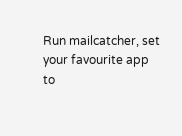Run mailcatcher, set your favourite app to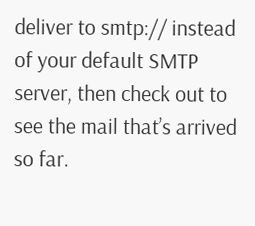deliver to smtp:// instead of your default SMTP server, then check out to see the mail that’s arrived so far.